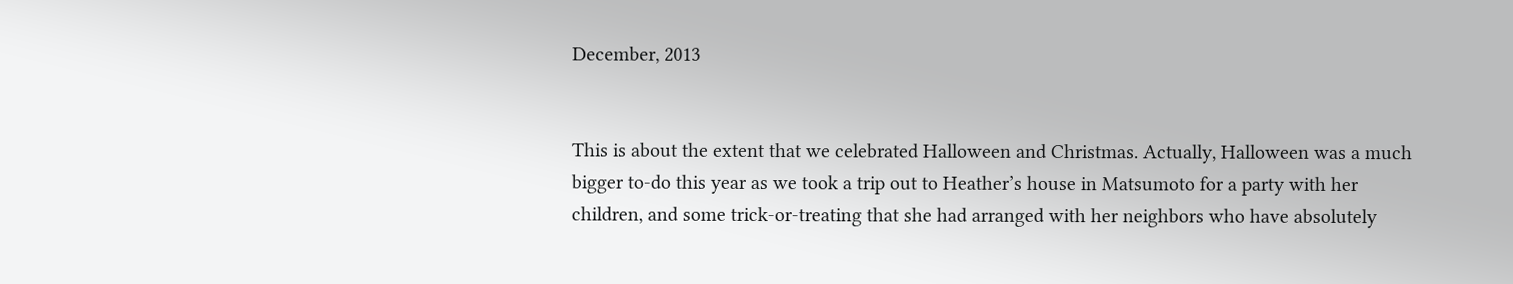December, 2013


This is about the extent that we celebrated Halloween and Christmas. Actually, Halloween was a much bigger to-do this year as we took a trip out to Heather’s house in Matsumoto for a party with her children, and some trick-or-treating that she had arranged with her neighbors who have absolutely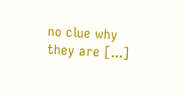no clue why they are [...]